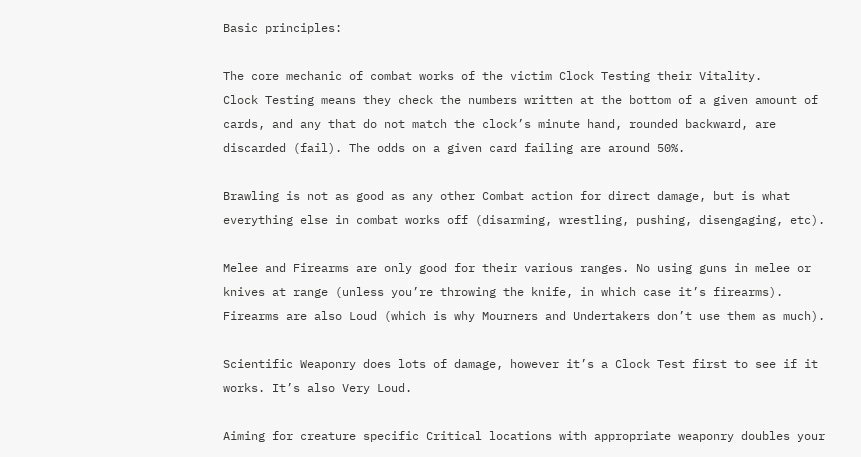Basic principles:

The core mechanic of combat works of the victim Clock Testing their Vitality.
Clock Testing means they check the numbers written at the bottom of a given amount of cards, and any that do not match the clock’s minute hand, rounded backward, are discarded (fail). The odds on a given card failing are around 50%.

Brawling is not as good as any other Combat action for direct damage, but is what everything else in combat works off (disarming, wrestling, pushing, disengaging, etc).

Melee and Firearms are only good for their various ranges. No using guns in melee or knives at range (unless you’re throwing the knife, in which case it’s firearms). Firearms are also Loud (which is why Mourners and Undertakers don’t use them as much).

Scientific Weaponry does lots of damage, however it’s a Clock Test first to see if it works. It’s also Very Loud.

Aiming for creature specific Critical locations with appropriate weaponry doubles your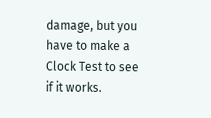damage, but you have to make a Clock Test to see if it works.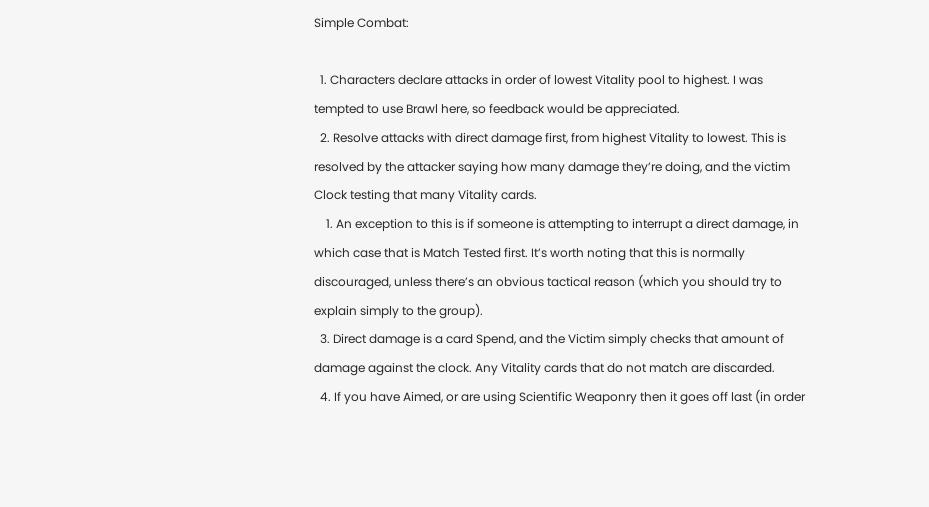Simple Combat:

  1. Characters declare attacks in order of lowest Vitality pool to highest. I was tempted to use Brawl here, so feedback would be appreciated.
  2. Resolve attacks with direct damage first, from highest Vitality to lowest. This is resolved by the attacker saying how many damage they’re doing, and the victim Clock testing that many Vitality cards.
    1. An exception to this is if someone is attempting to interrupt a direct damage, in which case that is Match Tested first. It’s worth noting that this is normally discouraged, unless there’s an obvious tactical reason (which you should try to explain simply to the group).
  3. Direct damage is a card Spend, and the Victim simply checks that amount of damage against the clock. Any Vitality cards that do not match are discarded.
  4. If you have Aimed, or are using Scientific Weaponry then it goes off last (in order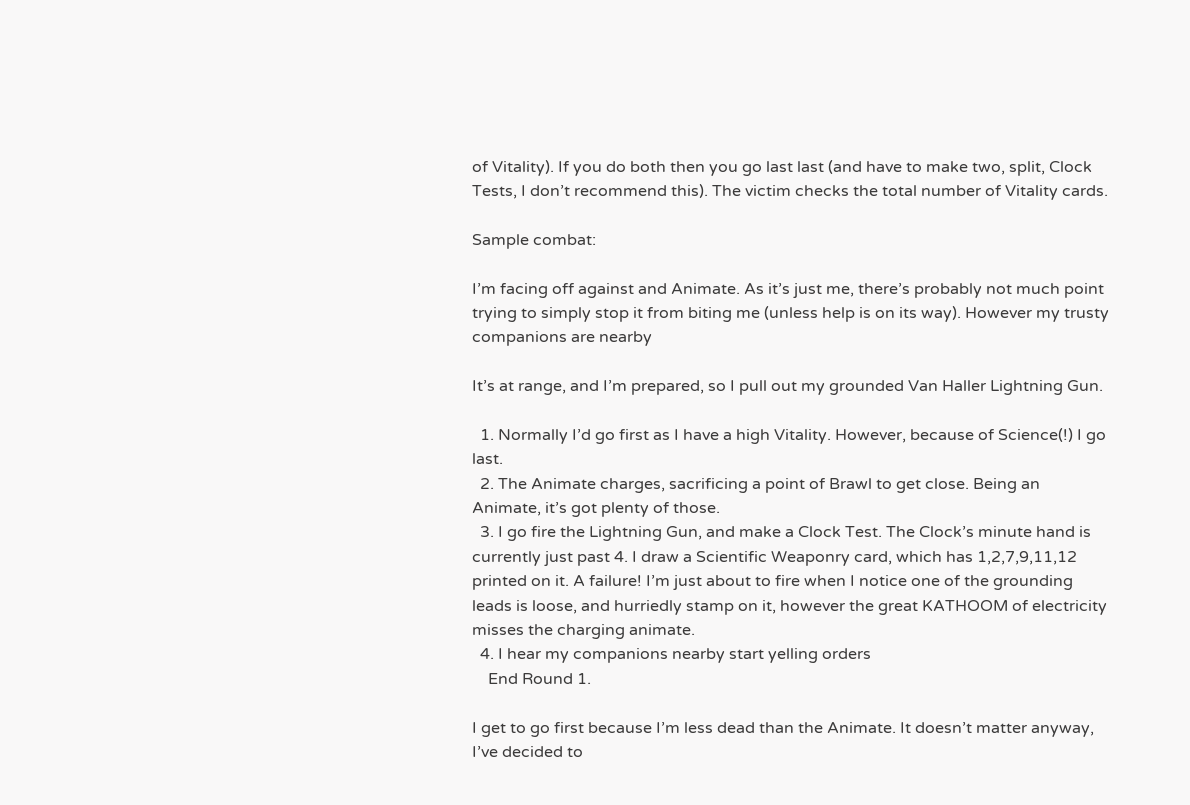of Vitality). If you do both then you go last last (and have to make two, split, Clock Tests, I don’t recommend this). The victim checks the total number of Vitality cards.

Sample combat:

I’m facing off against and Animate. As it’s just me, there’s probably not much point trying to simply stop it from biting me (unless help is on its way). However my trusty companions are nearby

It’s at range, and I’m prepared, so I pull out my grounded Van Haller Lightning Gun.

  1. Normally I’d go first as I have a high Vitality. However, because of Science(!) I go last.
  2. The Animate charges, sacrificing a point of Brawl to get close. Being an Animate, it’s got plenty of those.
  3. I go fire the Lightning Gun, and make a Clock Test. The Clock’s minute hand is currently just past 4. I draw a Scientific Weaponry card, which has 1,2,7,9,11,12 printed on it. A failure! I’m just about to fire when I notice one of the grounding leads is loose, and hurriedly stamp on it, however the great KATHOOM of electricity misses the charging animate.
  4. I hear my companions nearby start yelling orders
    End Round 1.

I get to go first because I’m less dead than the Animate. It doesn’t matter anyway, I’ve decided to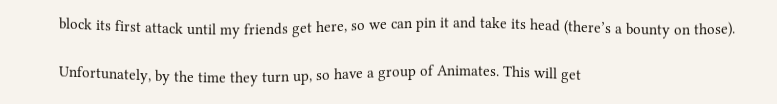block its first attack until my friends get here, so we can pin it and take its head (there’s a bounty on those).

Unfortunately, by the time they turn up, so have a group of Animates. This will get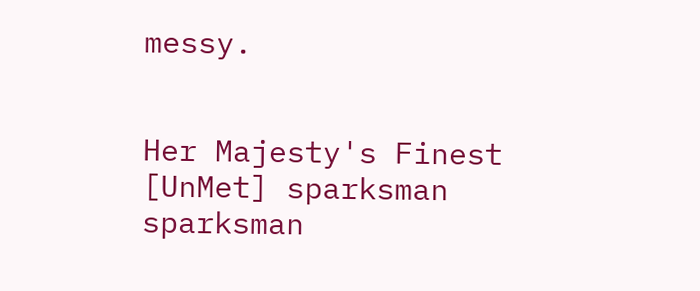messy.


Her Majesty's Finest [UnMet] sparksman sparksman